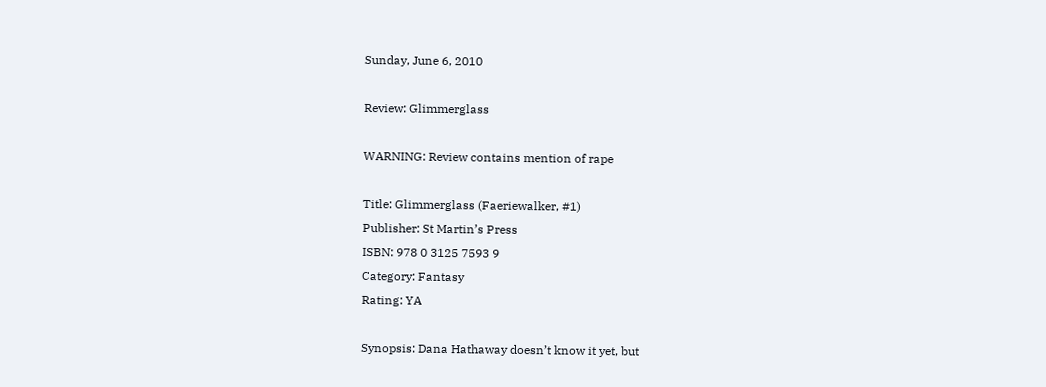Sunday, June 6, 2010

Review: Glimmerglass

WARNING: Review contains mention of rape

Title: Glimmerglass (Faeriewalker, #1)
Publisher: St Martin’s Press
ISBN: 978 0 3125 7593 9
Category: Fantasy
Rating: YA

Synopsis: Dana Hathaway doesn’t know it yet, but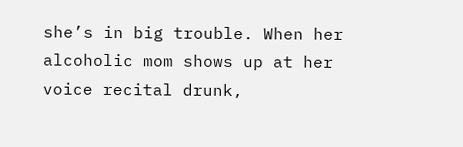she’s in big trouble. When her alcoholic mom shows up at her voice recital drunk,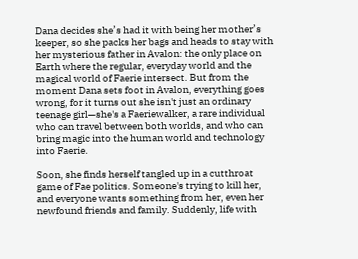Dana decides she’s had it with being her mother’s keeper, so she packs her bags and heads to stay with her mysterious father in Avalon: the only place on Earth where the regular, everyday world and the magical world of Faerie intersect. But from the moment Dana sets foot in Avalon, everything goes wrong, for it turns out she isn't just an ordinary teenage girl—she's a Faeriewalker, a rare individual who can travel between both worlds, and who can bring magic into the human world and technology into Faerie.

Soon, she finds herself tangled up in a cutthroat game of Fae politics. Someone's trying to kill her, and everyone wants something from her, even her newfound friends and family. Suddenly, life with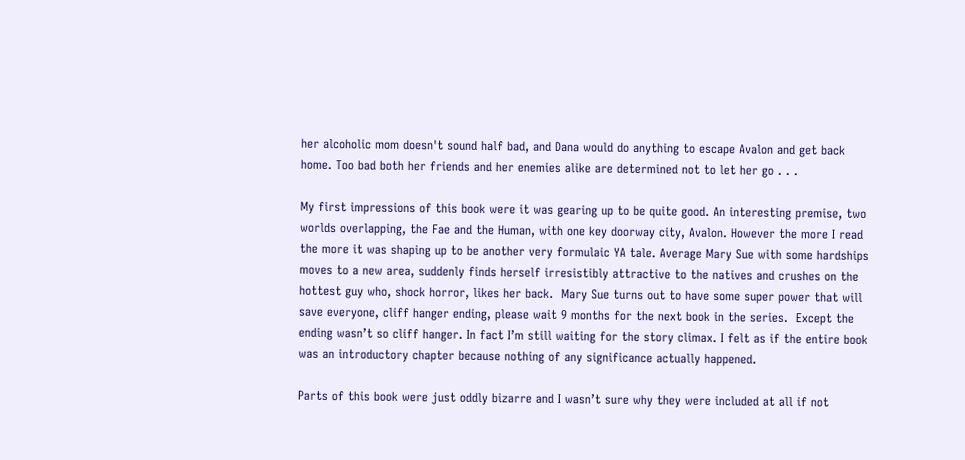her alcoholic mom doesn't sound half bad, and Dana would do anything to escape Avalon and get back home. Too bad both her friends and her enemies alike are determined not to let her go . . .

My first impressions of this book were it was gearing up to be quite good. An interesting premise, two worlds overlapping, the Fae and the Human, with one key doorway city, Avalon. However the more I read the more it was shaping up to be another very formulaic YA tale. Average Mary Sue with some hardships moves to a new area, suddenly finds herself irresistibly attractive to the natives and crushes on the hottest guy who, shock horror, likes her back.  Mary Sue turns out to have some super power that will save everyone, cliff hanger ending, please wait 9 months for the next book in the series.  Except the ending wasn’t so cliff hanger. In fact I’m still waiting for the story climax. I felt as if the entire book was an introductory chapter because nothing of any significance actually happened.

Parts of this book were just oddly bizarre and I wasn’t sure why they were included at all if not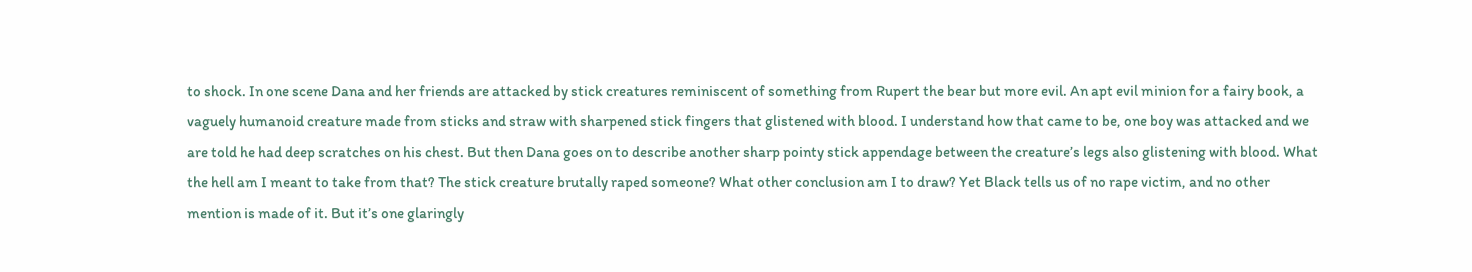to shock. In one scene Dana and her friends are attacked by stick creatures reminiscent of something from Rupert the bear but more evil. An apt evil minion for a fairy book, a vaguely humanoid creature made from sticks and straw with sharpened stick fingers that glistened with blood. I understand how that came to be, one boy was attacked and we are told he had deep scratches on his chest. But then Dana goes on to describe another sharp pointy stick appendage between the creature’s legs also glistening with blood. What the hell am I meant to take from that? The stick creature brutally raped someone? What other conclusion am I to draw? Yet Black tells us of no rape victim, and no other mention is made of it. But it’s one glaringly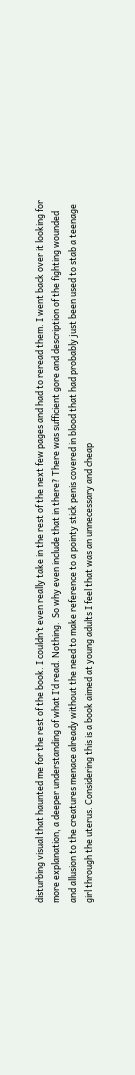disturbing visual that haunted me for the rest of the book. I couldn’t even really take in the rest of the next few pages and had to reread them. I went back over it looking for more explanation, a deeper understanding of what I’d read. Nothing.  So why even include that in there? There was sufficient gore and description of the fighting wounded and allusion to the creatures menace already without the need to make reference to a pointy stick penis covered in blood that had probably just been used to stab a teenage girl through the uterus. Considering this is a book aimed at young adults I feel that was an unnecessary and cheap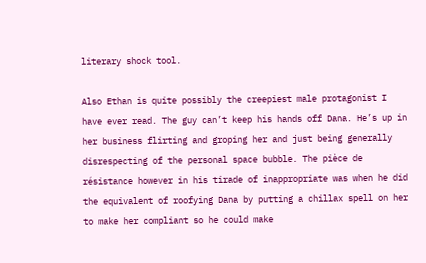literary shock tool.

Also Ethan is quite possibly the creepiest male protagonist I have ever read. The guy can’t keep his hands off Dana. He’s up in her business flirting and groping her and just being generally disrespecting of the personal space bubble. The pièce de résistance however in his tirade of inappropriate was when he did the equivalent of roofying Dana by putting a chillax spell on her to make her compliant so he could make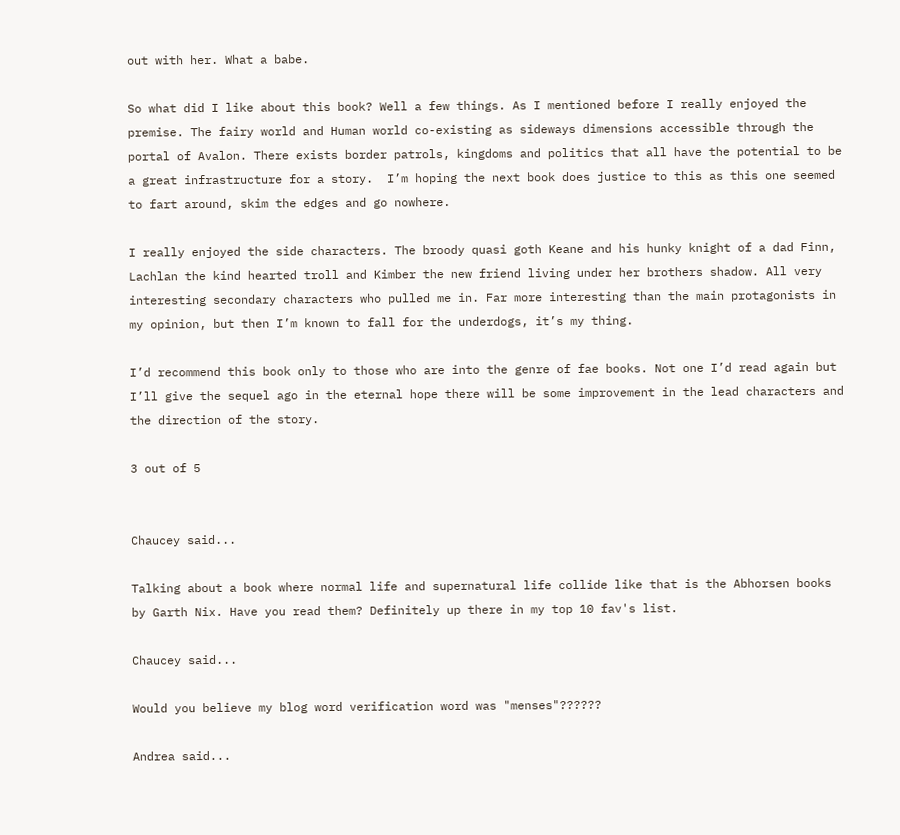out with her. What a babe.

So what did I like about this book? Well a few things. As I mentioned before I really enjoyed the premise. The fairy world and Human world co-existing as sideways dimensions accessible through the portal of Avalon. There exists border patrols, kingdoms and politics that all have the potential to be a great infrastructure for a story.  I’m hoping the next book does justice to this as this one seemed to fart around, skim the edges and go nowhere.

I really enjoyed the side characters. The broody quasi goth Keane and his hunky knight of a dad Finn, Lachlan the kind hearted troll and Kimber the new friend living under her brothers shadow. All very interesting secondary characters who pulled me in. Far more interesting than the main protagonists in my opinion, but then I’m known to fall for the underdogs, it’s my thing.

I’d recommend this book only to those who are into the genre of fae books. Not one I’d read again but I’ll give the sequel ago in the eternal hope there will be some improvement in the lead characters and the direction of the story.

3 out of 5


Chaucey said...

Talking about a book where normal life and supernatural life collide like that is the Abhorsen books by Garth Nix. Have you read them? Definitely up there in my top 10 fav's list.

Chaucey said...

Would you believe my blog word verification word was "menses"??????

Andrea said...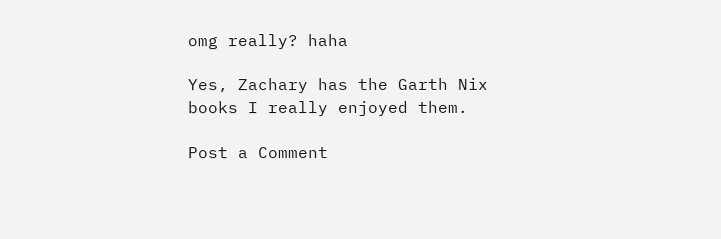omg really? haha

Yes, Zachary has the Garth Nix books I really enjoyed them.

Post a Comment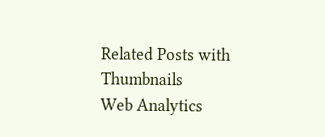Related Posts with Thumbnails
Web Analytics